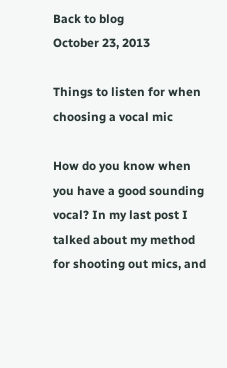Back to blog
October 23, 2013

Things to listen for when choosing a vocal mic

How do you know when you have a good sounding vocal? In my last post I talked about my method for shooting out mics, and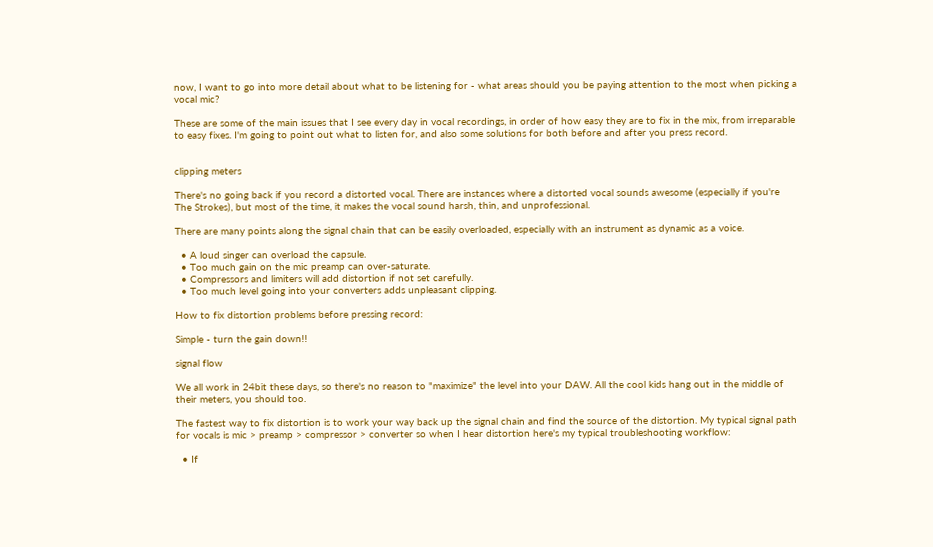now, I want to go into more detail about what to be listening for - what areas should you be paying attention to the most when picking a vocal mic?

These are some of the main issues that I see every day in vocal recordings, in order of how easy they are to fix in the mix, from irreparable to easy fixes. I'm going to point out what to listen for, and also some solutions for both before and after you press record.


clipping meters

There's no going back if you record a distorted vocal. There are instances where a distorted vocal sounds awesome (especially if you're The Strokes), but most of the time, it makes the vocal sound harsh, thin, and unprofessional.

There are many points along the signal chain that can be easily overloaded, especially with an instrument as dynamic as a voice.

  • A loud singer can overload the capsule.
  • Too much gain on the mic preamp can over-saturate.
  • Compressors and limiters will add distortion if not set carefully.
  • Too much level going into your converters adds unpleasant clipping.

How to fix distortion problems before pressing record:

Simple - turn the gain down!!

signal flow

We all work in 24bit these days, so there's no reason to "maximize" the level into your DAW. All the cool kids hang out in the middle of their meters, you should too.

The fastest way to fix distortion is to work your way back up the signal chain and find the source of the distortion. My typical signal path for vocals is mic > preamp > compressor > converter so when I hear distortion here's my typical troubleshooting workflow:

  • If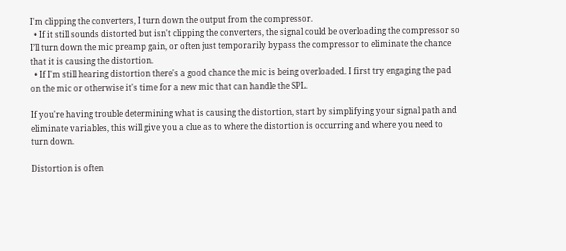I'm clipping the converters, I turn down the output from the compressor.
  • If it still sounds distorted but isn't clipping the converters, the signal could be overloading the compressor so I’ll turn down the mic preamp gain, or often just temporarily bypass the compressor to eliminate the chance that it is causing the distortion.
  • If I'm still hearing distortion there's a good chance the mic is being overloaded. I first try engaging the pad on the mic or otherwise it's time for a new mic that can handle the SPL.

If you're having trouble determining what is causing the distortion, start by simplifying your signal path and eliminate variables, this will give you a clue as to where the distortion is occurring and where you need to turn down.

Distortion is often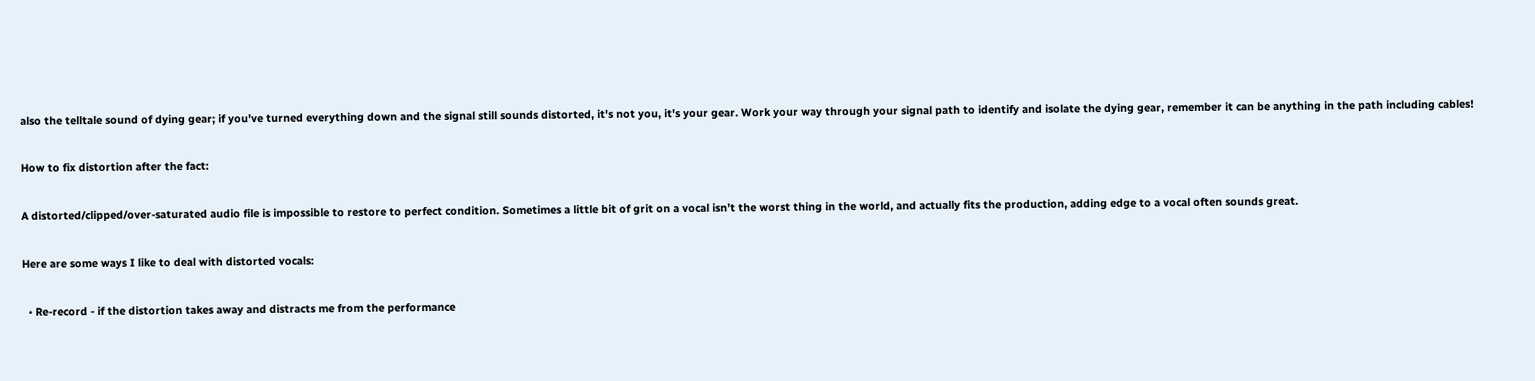also the telltale sound of dying gear; if you've turned everything down and the signal still sounds distorted, it's not you, it's your gear. Work your way through your signal path to identify and isolate the dying gear, remember it can be anything in the path including cables!

How to fix distortion after the fact:

A distorted/clipped/over-saturated audio file is impossible to restore to perfect condition. Sometimes a little bit of grit on a vocal isn’t the worst thing in the world, and actually fits the production, adding edge to a vocal often sounds great.

Here are some ways I like to deal with distorted vocals:

  • Re-record - if the distortion takes away and distracts me from the performance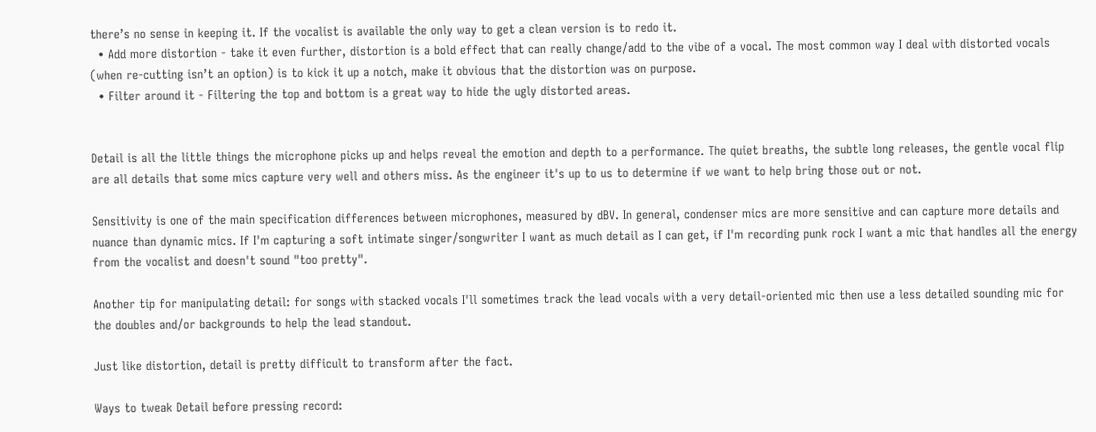there’s no sense in keeping it. If the vocalist is available the only way to get a clean version is to redo it.
  • Add more distortion - take it even further, distortion is a bold effect that can really change/add to the vibe of a vocal. The most common way I deal with distorted vocals (when re-cutting isn’t an option) is to kick it up a notch, make it obvious that the distortion was on purpose.
  • Filter around it - Filtering the top and bottom is a great way to hide the ugly distorted areas.


Detail is all the little things the microphone picks up and helps reveal the emotion and depth to a performance. The quiet breaths, the subtle long releases, the gentle vocal flip are all details that some mics capture very well and others miss. As the engineer it's up to us to determine if we want to help bring those out or not.

Sensitivity is one of the main specification differences between microphones, measured by dBV. In general, condenser mics are more sensitive and can capture more details and nuance than dynamic mics. If I'm capturing a soft intimate singer/songwriter I want as much detail as I can get, if I'm recording punk rock I want a mic that handles all the energy from the vocalist and doesn't sound "too pretty".

Another tip for manipulating detail: for songs with stacked vocals I'll sometimes track the lead vocals with a very detail-oriented mic then use a less detailed sounding mic for the doubles and/or backgrounds to help the lead standout.

Just like distortion, detail is pretty difficult to transform after the fact.

Ways to tweak Detail before pressing record: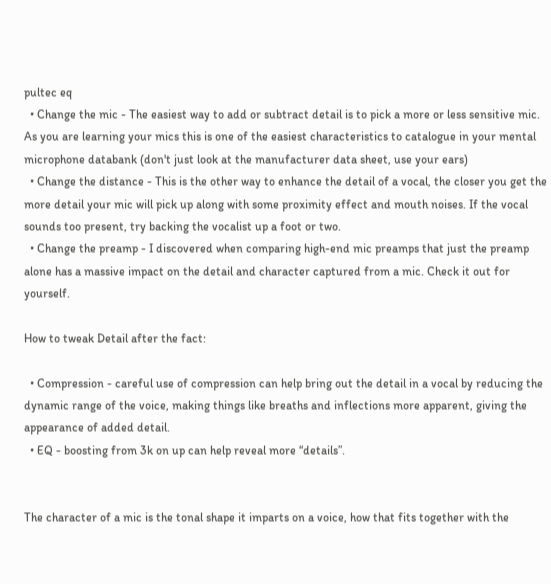pultec eq
  • Change the mic - The easiest way to add or subtract detail is to pick a more or less sensitive mic. As you are learning your mics this is one of the easiest characteristics to catalogue in your mental microphone databank (don't just look at the manufacturer data sheet, use your ears)
  • Change the distance - This is the other way to enhance the detail of a vocal, the closer you get the more detail your mic will pick up along with some proximity effect and mouth noises. If the vocal sounds too present, try backing the vocalist up a foot or two.
  • Change the preamp - I discovered when comparing high-end mic preamps that just the preamp alone has a massive impact on the detail and character captured from a mic. Check it out for yourself.

How to tweak Detail after the fact:

  • Compression - careful use of compression can help bring out the detail in a vocal by reducing the dynamic range of the voice, making things like breaths and inflections more apparent, giving the appearance of added detail.
  • EQ - boosting from 3k on up can help reveal more “details”.


The character of a mic is the tonal shape it imparts on a voice, how that fits together with the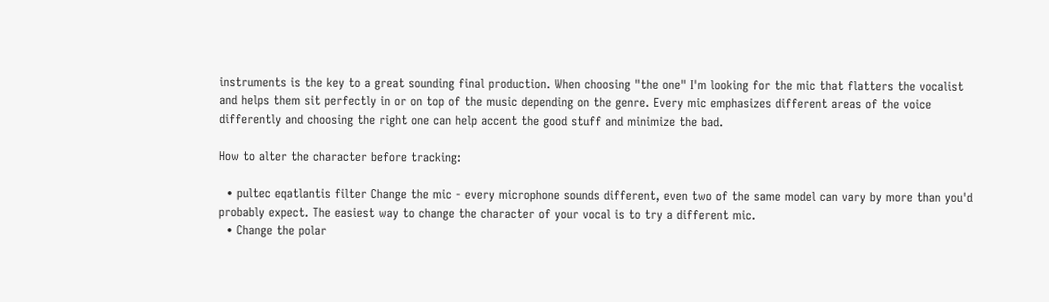instruments is the key to a great sounding final production. When choosing "the one" I'm looking for the mic that flatters the vocalist and helps them sit perfectly in or on top of the music depending on the genre. Every mic emphasizes different areas of the voice differently and choosing the right one can help accent the good stuff and minimize the bad.

How to alter the character before tracking:

  • pultec eqatlantis filter Change the mic - every microphone sounds different, even two of the same model can vary by more than you'd probably expect. The easiest way to change the character of your vocal is to try a different mic.
  • Change the polar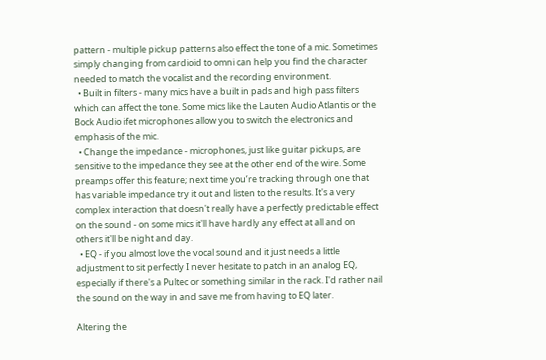pattern - multiple pickup patterns also effect the tone of a mic. Sometimes simply changing from cardioid to omni can help you find the character needed to match the vocalist and the recording environment.
  • Built in filters - many mics have a built in pads and high pass filters which can affect the tone. Some mics like the Lauten Audio Atlantis or the Bock Audio ifet microphones allow you to switch the electronics and emphasis of the mic.
  • Change the impedance - microphones, just like guitar pickups, are sensitive to the impedance they see at the other end of the wire. Some preamps offer this feature; next time you’re tracking through one that has variable impedance try it out and listen to the results. It's a very complex interaction that doesn't really have a perfectly predictable effect on the sound - on some mics it'll have hardly any effect at all and on others it'll be night and day.
  • EQ - if you almost love the vocal sound and it just needs a little adjustment to sit perfectly I never hesitate to patch in an analog EQ, especially if there's a Pultec or something similar in the rack. I'd rather nail the sound on the way in and save me from having to EQ later.

Altering the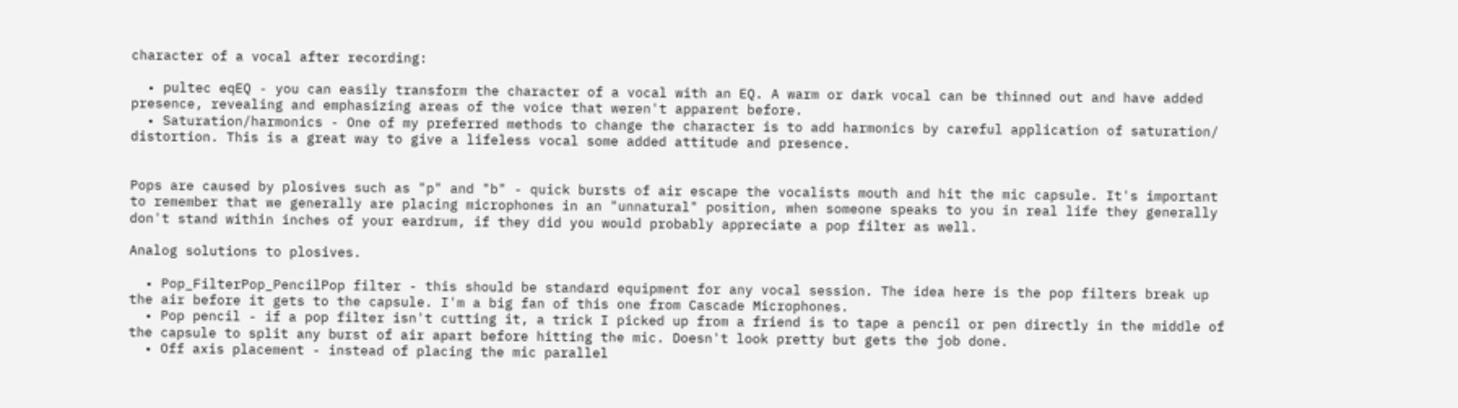character of a vocal after recording:

  • pultec eqEQ - you can easily transform the character of a vocal with an EQ. A warm or dark vocal can be thinned out and have added presence, revealing and emphasizing areas of the voice that weren't apparent before.
  • Saturation/harmonics - One of my preferred methods to change the character is to add harmonics by careful application of saturation/ distortion. This is a great way to give a lifeless vocal some added attitude and presence.


Pops are caused by plosives such as "p" and "b" - quick bursts of air escape the vocalists mouth and hit the mic capsule. It's important to remember that we generally are placing microphones in an "unnatural" position, when someone speaks to you in real life they generally don't stand within inches of your eardrum, if they did you would probably appreciate a pop filter as well.

Analog solutions to plosives.

  • Pop_FilterPop_PencilPop filter - this should be standard equipment for any vocal session. The idea here is the pop filters break up the air before it gets to the capsule. I'm a big fan of this one from Cascade Microphones.
  • Pop pencil - if a pop filter isn't cutting it, a trick I picked up from a friend is to tape a pencil or pen directly in the middle of the capsule to split any burst of air apart before hitting the mic. Doesn't look pretty but gets the job done.
  • Off axis placement - instead of placing the mic parallel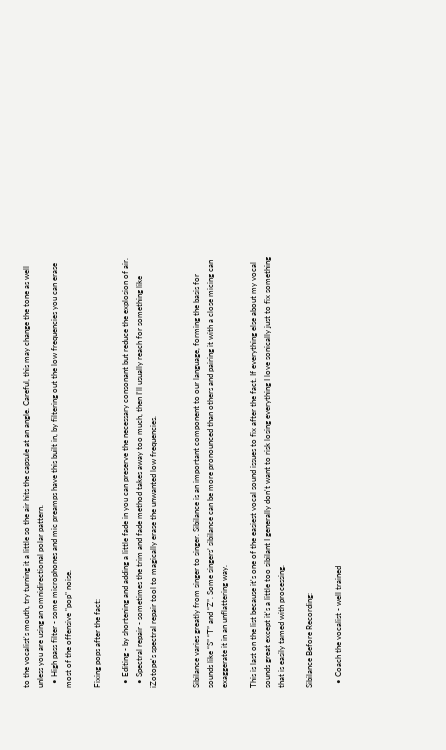to the vocalist's mouth, try turning it a little so the air hits the capsule at an angle. Careful, this may change the tone as well unless you are using an omnidirectional polar pattern.
  • High pass filter - some microphones and mic preamps have this built in, by filtering out the low frequencies you can erase most of the offensive "pop" noise.

Fixing pops after the fact:

  • Editing - by shortening and adding a little fade in you can preserve the necessary consonant but reduce the explosion of air.
  • Spectral repair - sometimes the trim and fade method takes away too much, then I'll usually reach for something like iZotope's spectral repair tool to magically erase the unwanted low frequencies.


Sibilance varies greatly from singer to singer. Sibilance is an important component to our language, forming the basis for sounds like “S” “T” and “Z”. Some singers’ sibilance can be more pronounced than others and pairing it with a close micing can exaggerate it in an unflattering way.

This is last on the list because it's one of the easiest vocal sound issues to fix after the fact. If everything else about my vocal sounds great except it's a little too sibilant I generally don't want to risk losing everything I love sonically just to fix something that is easily tamed with processing.

Sibilance Before Recording:

  • Coach the vocalist - well trained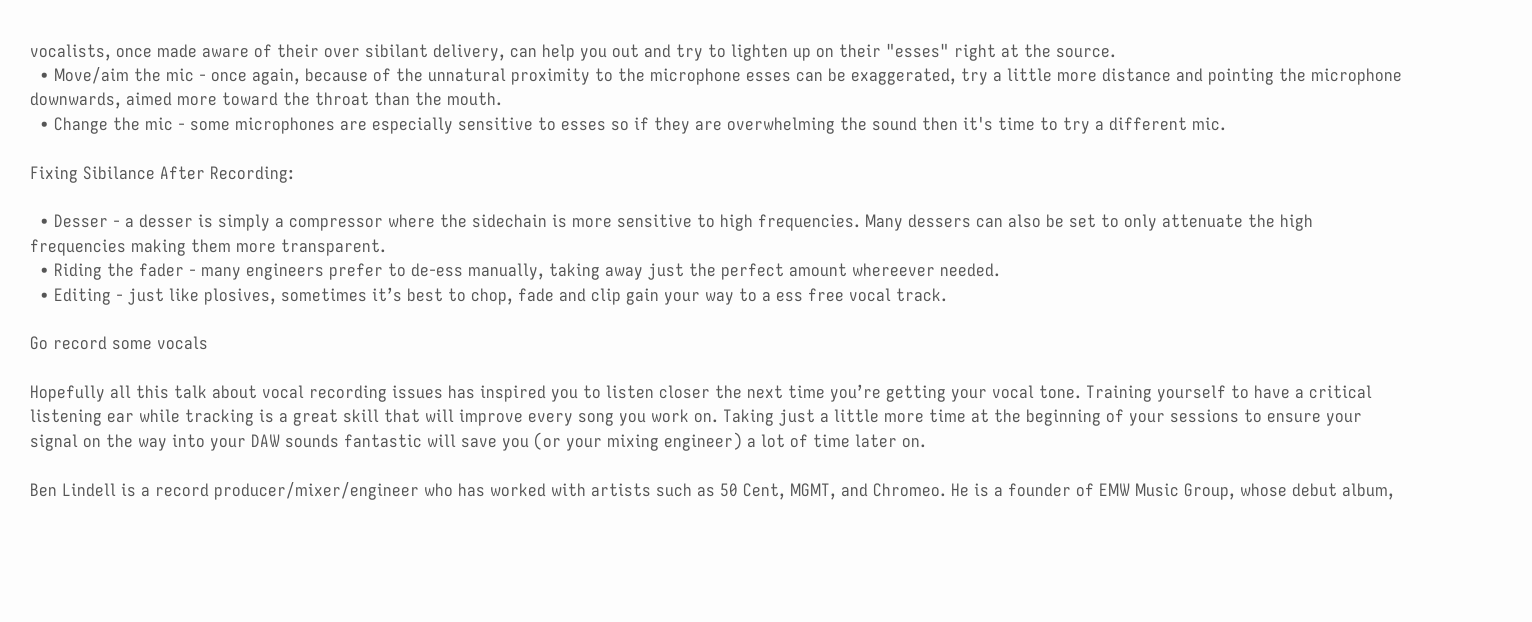vocalists, once made aware of their over sibilant delivery, can help you out and try to lighten up on their "esses" right at the source.
  • Move/aim the mic - once again, because of the unnatural proximity to the microphone esses can be exaggerated, try a little more distance and pointing the microphone downwards, aimed more toward the throat than the mouth.
  • Change the mic - some microphones are especially sensitive to esses so if they are overwhelming the sound then it's time to try a different mic.

Fixing Sibilance After Recording:

  • Desser - a desser is simply a compressor where the sidechain is more sensitive to high frequencies. Many dessers can also be set to only attenuate the high frequencies making them more transparent.
  • Riding the fader - many engineers prefer to de-ess manually, taking away just the perfect amount whereever needed.
  • Editing - just like plosives, sometimes it’s best to chop, fade and clip gain your way to a ess free vocal track.

Go record some vocals

Hopefully all this talk about vocal recording issues has inspired you to listen closer the next time you’re getting your vocal tone. Training yourself to have a critical listening ear while tracking is a great skill that will improve every song you work on. Taking just a little more time at the beginning of your sessions to ensure your signal on the way into your DAW sounds fantastic will save you (or your mixing engineer) a lot of time later on.

Ben Lindell is a record producer/mixer/engineer who has worked with artists such as 50 Cent, MGMT, and Chromeo. He is a founder of EMW Music Group, whose debut album,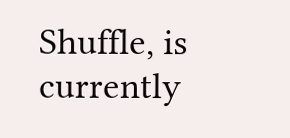Shuffle, is currently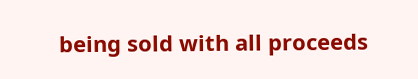being sold with all proceeds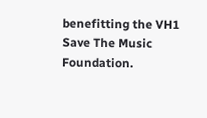benefitting the VH1 Save The Music Foundation.